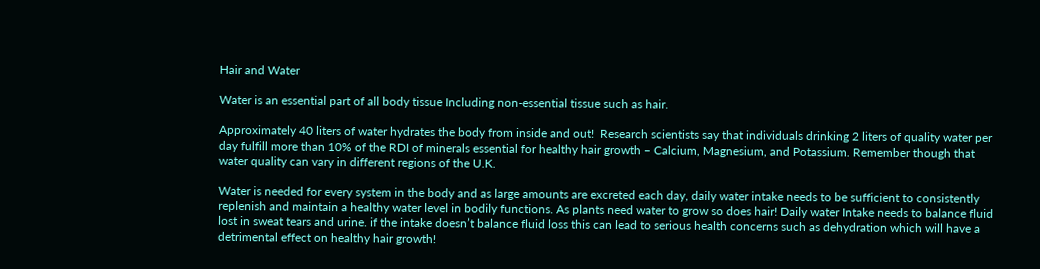Hair and Water

Water is an essential part of all body tissue Including non-essential tissue such as hair.

Approximately 40 liters of water hydrates the body from inside and out!  Research scientists say that individuals drinking 2 liters of quality water per day fulfill more than 10% of the RDI of minerals essential for healthy hair growth – Calcium, Magnesium, and Potassium. Remember though that water quality can vary in different regions of the U.K.

Water is needed for every system in the body and as large amounts are excreted each day, daily water intake needs to be sufficient to consistently replenish and maintain a healthy water level in bodily functions. As plants need water to grow so does hair! Daily water Intake needs to balance fluid lost in sweat tears and urine. if the intake doesn’t balance fluid loss this can lead to serious health concerns such as dehydration which will have a detrimental effect on healthy hair growth!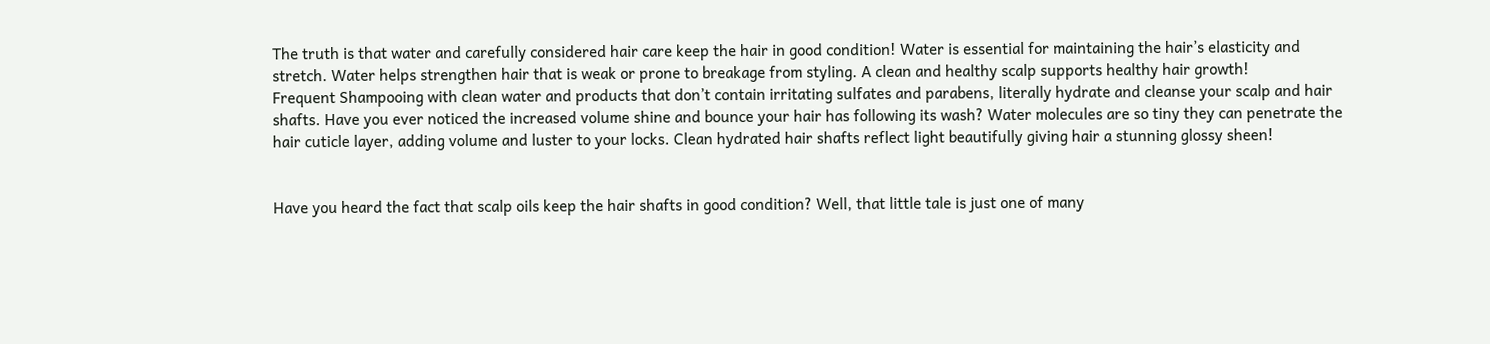The truth is that water and carefully considered hair care keep the hair in good condition! Water is essential for maintaining the hair’s elasticity and stretch. Water helps strengthen hair that is weak or prone to breakage from styling. A clean and healthy scalp supports healthy hair growth!
Frequent Shampooing with clean water and products that don’t contain irritating sulfates and parabens, literally hydrate and cleanse your scalp and hair shafts. Have you ever noticed the increased volume shine and bounce your hair has following its wash? Water molecules are so tiny they can penetrate the hair cuticle layer, adding volume and luster to your locks. Clean hydrated hair shafts reflect light beautifully giving hair a stunning glossy sheen!


Have you heard the fact that scalp oils keep the hair shafts in good condition? Well, that little tale is just one of many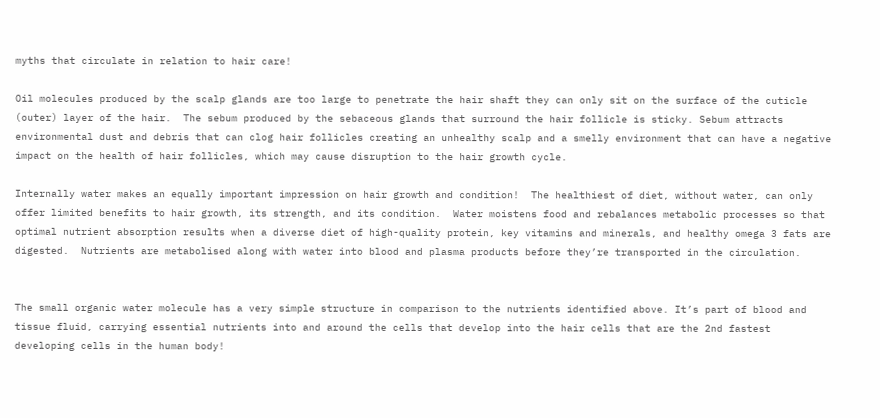myths that circulate in relation to hair care!

Oil molecules produced by the scalp glands are too large to penetrate the hair shaft they can only sit on the surface of the cuticle (outer) layer of the hair.  The sebum produced by the sebaceous glands that surround the hair follicle is sticky. Sebum attracts environmental dust and debris that can clog hair follicles creating an unhealthy scalp and a smelly environment that can have a negative impact on the health of hair follicles, which may cause disruption to the hair growth cycle.

Internally water makes an equally important impression on hair growth and condition!  The healthiest of diet, without water, can only offer limited benefits to hair growth, its strength, and its condition.  Water moistens food and rebalances metabolic processes so that optimal nutrient absorption results when a diverse diet of high-quality protein, key vitamins and minerals, and healthy omega 3 fats are digested.  Nutrients are metabolised along with water into blood and plasma products before they’re transported in the circulation.


The small organic water molecule has a very simple structure in comparison to the nutrients identified above. It’s part of blood and tissue fluid, carrying essential nutrients into and around the cells that develop into the hair cells that are the 2nd fastest developing cells in the human body!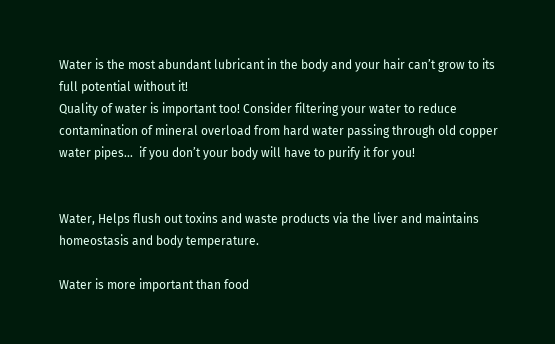Water is the most abundant lubricant in the body and your hair can’t grow to its full potential without it!
Quality of water is important too! Consider filtering your water to reduce contamination of mineral overload from hard water passing through old copper water pipes…  if you don’t your body will have to purify it for you!


Water, Helps flush out toxins and waste products via the liver and maintains homeostasis and body temperature.

Water is more important than food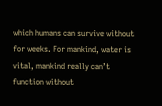which humans can survive without for weeks. For mankind, water is vital, mankind really can’t function without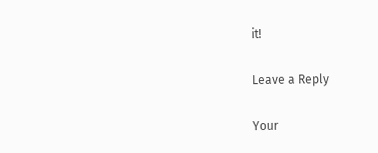it!

Leave a Reply

Your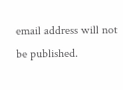email address will not be published.